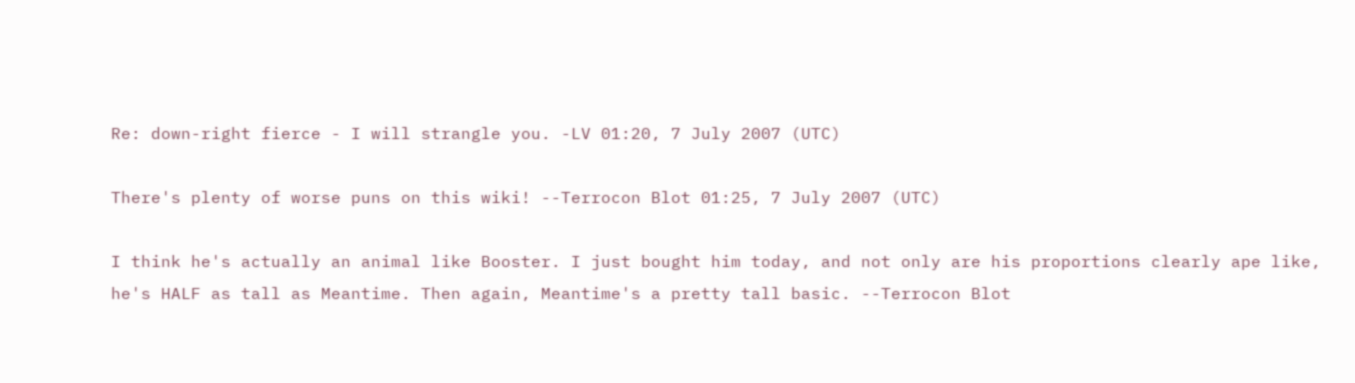Re: down-right fierce - I will strangle you. -LV 01:20, 7 July 2007 (UTC)

There's plenty of worse puns on this wiki! --Terrocon Blot 01:25, 7 July 2007 (UTC)

I think he's actually an animal like Booster. I just bought him today, and not only are his proportions clearly ape like, he's HALF as tall as Meantime. Then again, Meantime's a pretty tall basic. --Terrocon Blot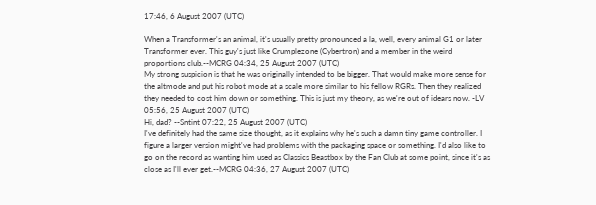17:46, 6 August 2007 (UTC)

When a Transformer's an animal, it's usually pretty pronounced a la, well, every animal G1 or later Transformer ever. This guy's just like Crumplezone (Cybertron) and a member in the weird proportions club.--MCRG 04:34, 25 August 2007 (UTC)
My strong suspicion is that he was originally intended to be bigger. That would make more sense for the altmode and put his robot mode at a scale more similar to his fellow RGRs. Then they realized they needed to cost him down or something. This is just my theory, as we're out of idears now. -LV 05:56, 25 August 2007 (UTC)
Hi, dad? --Sntint 07:22, 25 August 2007 (UTC)
I've definitely had the same size thought, as it explains why he's such a damn tiny game controller. I figure a larger version might've had problems with the packaging space or something. I'd also like to go on the record as wanting him used as Classics Beastbox by the Fan Club at some point, since it's as close as I'll ever get.--MCRG 04:36, 27 August 2007 (UTC)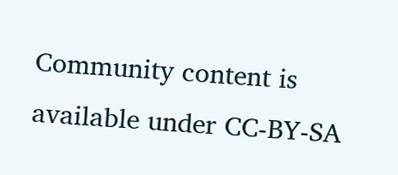Community content is available under CC-BY-SA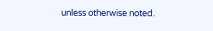unless otherwise noted.